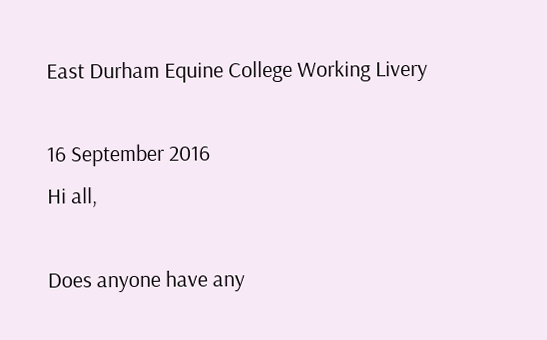East Durham Equine College Working Livery

16 September 2016
Hi all,

Does anyone have any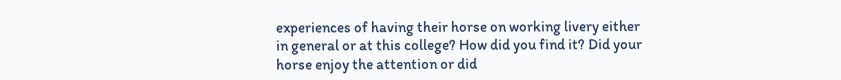experiences of having their horse on working livery either in general or at this college? How did you find it? Did your horse enjoy the attention or did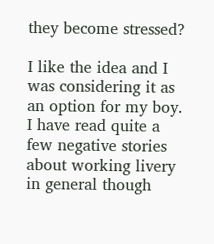they become stressed?

I like the idea and I was considering it as an option for my boy. I have read quite a few negative stories about working livery in general though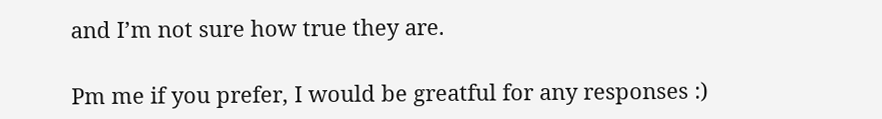and I’m not sure how true they are.

Pm me if you prefer, I would be greatful for any responses :)